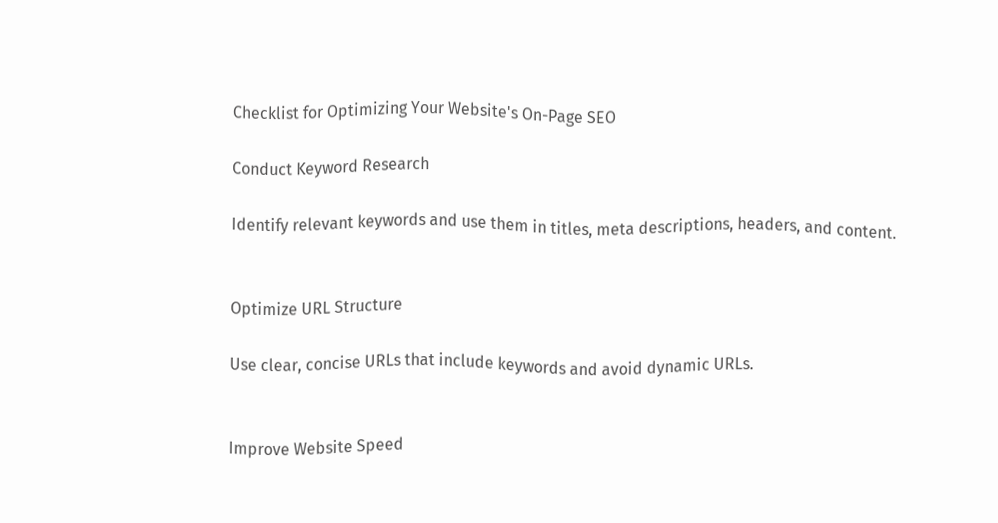Checklist for Optimizing Your Website's On-Page SEO

Conduct Keyword Research

Identify relevant keywords and use them in titles, meta descriptions, headers, and content.


Optimize URL Structure

Use clear, concise URLs that include keywords and avoid dynamic URLs.


Improve Website Speed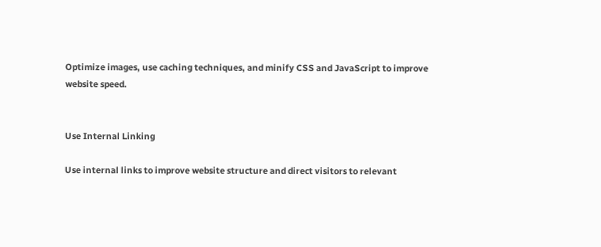Optimize images, use caching techniques, and minify CSS and JavaScript to improve website speed.


Use Internal Linking

Use internal links to improve website structure and direct visitors to relevant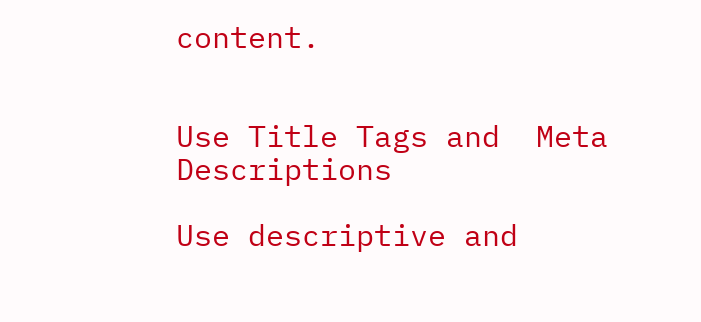content.


Use Title Tags and  Meta Descriptions

Use descriptive and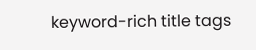keyword-rich title tags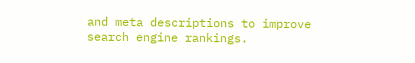and meta descriptions to improve search engine rankings.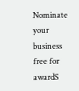Nominate your business free for awardS